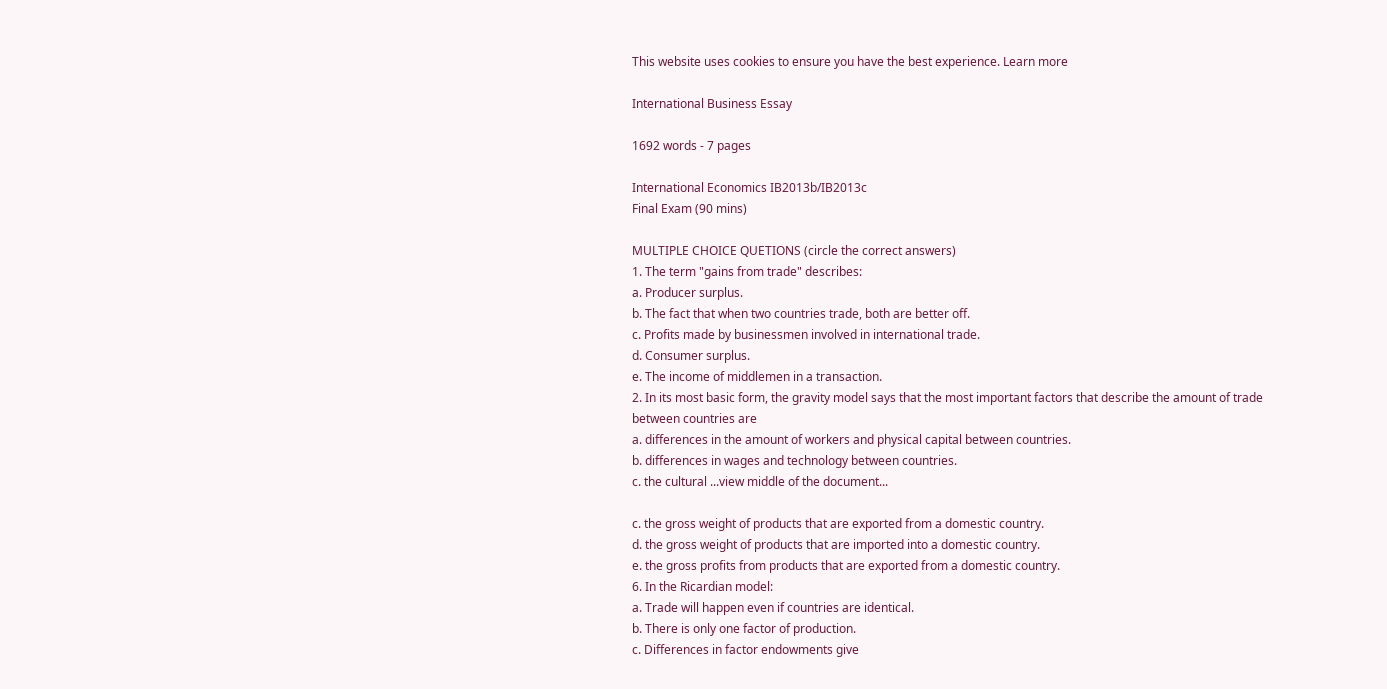This website uses cookies to ensure you have the best experience. Learn more

International Business Essay

1692 words - 7 pages

International Economics IB2013b/IB2013c
Final Exam (90 mins)

MULTIPLE CHOICE QUETIONS (circle the correct answers)
1. The term "gains from trade" describes:
a. Producer surplus.
b. The fact that when two countries trade, both are better off.
c. Profits made by businessmen involved in international trade.
d. Consumer surplus.
e. The income of middlemen in a transaction.
2. In its most basic form, the gravity model says that the most important factors that describe the amount of trade between countries are
a. differences in the amount of workers and physical capital between countries.
b. differences in wages and technology between countries.
c. the cultural ...view middle of the document...

c. the gross weight of products that are exported from a domestic country.
d. the gross weight of products that are imported into a domestic country.
e. the gross profits from products that are exported from a domestic country.
6. In the Ricardian model:
a. Trade will happen even if countries are identical.
b. There is only one factor of production.
c. Differences in factor endowments give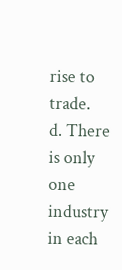rise to trade.
d. There is only one industry in each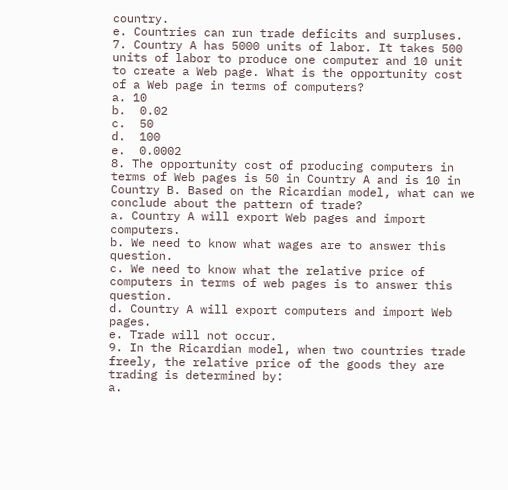country.
e. Countries can run trade deficits and surpluses.
7. Country A has 5000 units of labor. It takes 500 units of labor to produce one computer and 10 unit to create a Web page. What is the opportunity cost of a Web page in terms of computers?
a. 10
b.  0.02
c.  50
d.  100
e.  0.0002
8. The opportunity cost of producing computers in terms of Web pages is 50 in Country A and is 10 in Country B. Based on the Ricardian model, what can we conclude about the pattern of trade?
a. Country A will export Web pages and import computers.
b. We need to know what wages are to answer this question.
c. We need to know what the relative price of computers in terms of web pages is to answer this question.
d. Country A will export computers and import Web pages.
e. Trade will not occur.
9. In the Ricardian model, when two countries trade freely, the relative price of the goods they are trading is determined by:
a.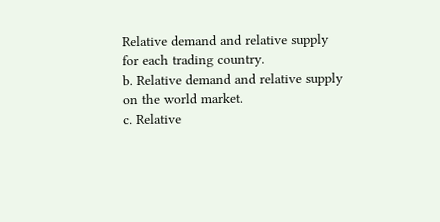Relative demand and relative supply for each trading country.
b. Relative demand and relative supply on the world market.
c. Relative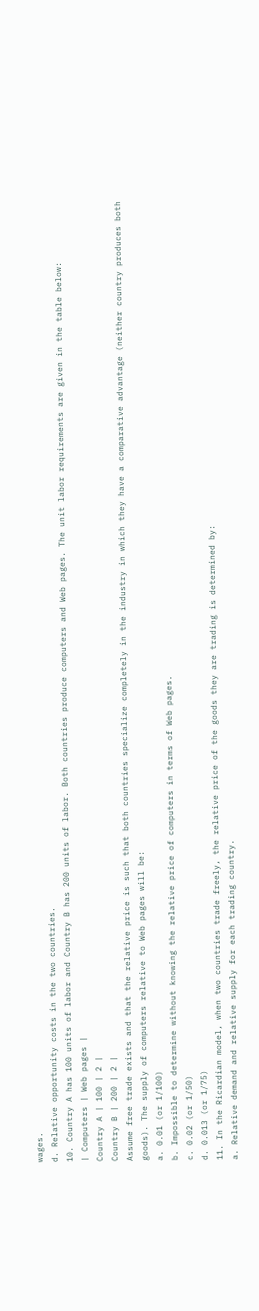wages.
d. Relative opportunity costs in the two countries.
10. Country A has 100 units of labor and Country B has 200 units of labor. Both countries produce computers and Web pages. The unit labor requirements are given in the table below:
| Computers | Web pages |
Country A | 100 | 2 |
Country B | 200 | 2 |
Assume free trade exists and that the relative price is such that both countries specialize completely in the industry in which they have a comparative advantage (neither country produces both goods). The supply of computers relative to Web pages will be:
a. 0.01 (or 1/100)
b. Impossible to determine without knowing the relative price of computers in terms of Web pages.
c. 0.02 (or 1/50)
d. 0.013 (or 1/75)
11. In the Ricardian model, when two countries trade freely, the relative price of the goods they are trading is determined by:
a. Relative demand and relative supply for each trading country.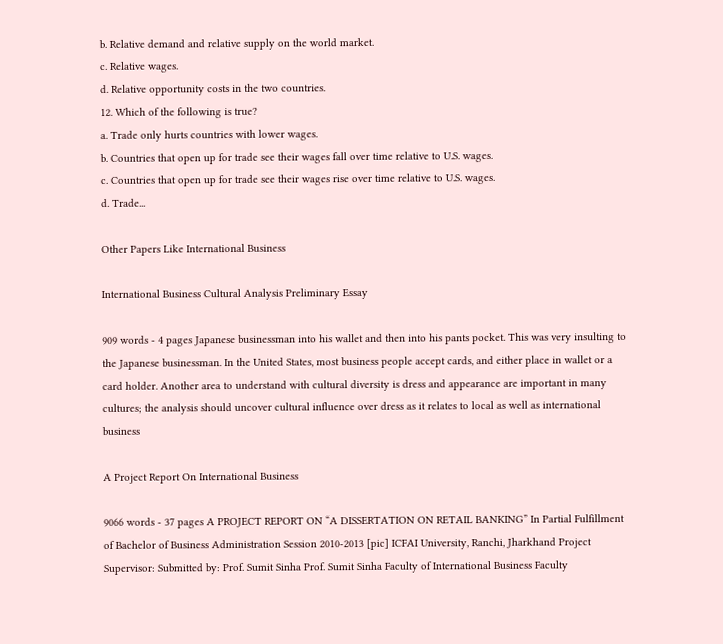b. Relative demand and relative supply on the world market.
c. Relative wages.
d. Relative opportunity costs in the two countries.
12. Which of the following is true?
a. Trade only hurts countries with lower wages.
b. Countries that open up for trade see their wages fall over time relative to U.S. wages.
c. Countries that open up for trade see their wages rise over time relative to U.S. wages.
d. Trade...

Other Papers Like International Business

International Business Cultural Analysis Preliminary Essay

909 words - 4 pages Japanese businessman into his wallet and then into his pants pocket. This was very insulting to the Japanese businessman. In the United States, most business people accept cards, and either place in wallet or a card holder. Another area to understand with cultural diversity is dress and appearance are important in many cultures; the analysis should uncover cultural influence over dress as it relates to local as well as international business

A Project Report On International Business

9066 words - 37 pages A PROJECT REPORT ON “A DISSERTATION ON RETAIL BANKING” In Partial Fulfillment of Bachelor of Business Administration Session 2010-2013 [pic] ICFAI University, Ranchi, Jharkhand Project Supervisor: Submitted by: Prof. Sumit Sinha Prof. Sumit Sinha Faculty of International Business Faculty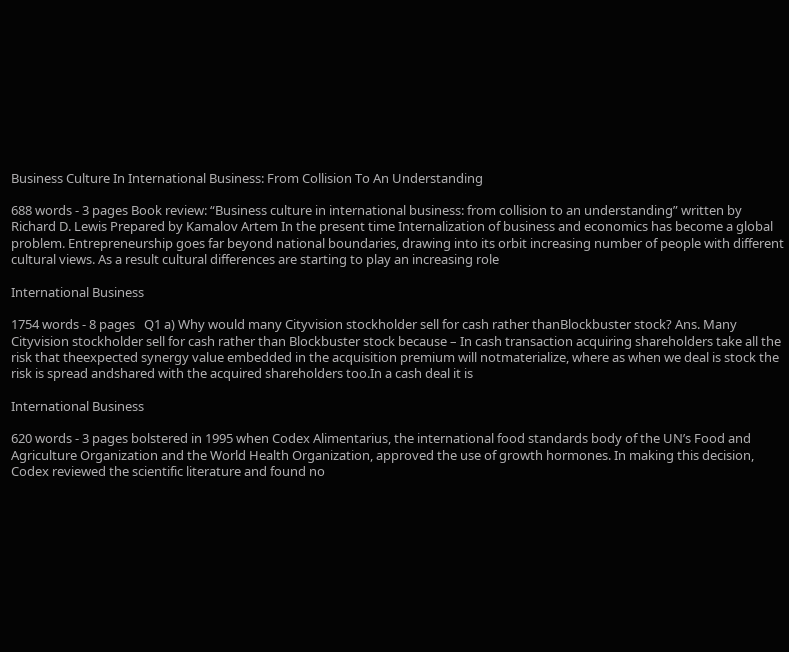Business Culture In International Business: From Collision To An Understanding

688 words - 3 pages Book review: “Business culture in international business: from collision to an understanding” written by Richard D. Lewis Prepared by Kamalov Artem In the present time Internalization of business and economics has become a global problem. Entrepreneurship goes far beyond national boundaries, drawing into its orbit increasing number of people with different cultural views. As a result cultural differences are starting to play an increasing role

International Business

1754 words - 8 pages   Q1 a) Why would many Cityvision stockholder sell for cash rather thanBlockbuster stock? Ans. Many Cityvision stockholder sell for cash rather than Blockbuster stock because – In cash transaction acquiring shareholders take all the risk that theexpected synergy value embedded in the acquisition premium will notmaterialize, where as when we deal is stock the risk is spread andshared with the acquired shareholders too.In a cash deal it is

International Business

620 words - 3 pages bolstered in 1995 when Codex Alimentarius, the international food standards body of the UN’s Food and Agriculture Organization and the World Health Organization, approved the use of growth hormones. In making this decision, Codex reviewed the scientific literature and found no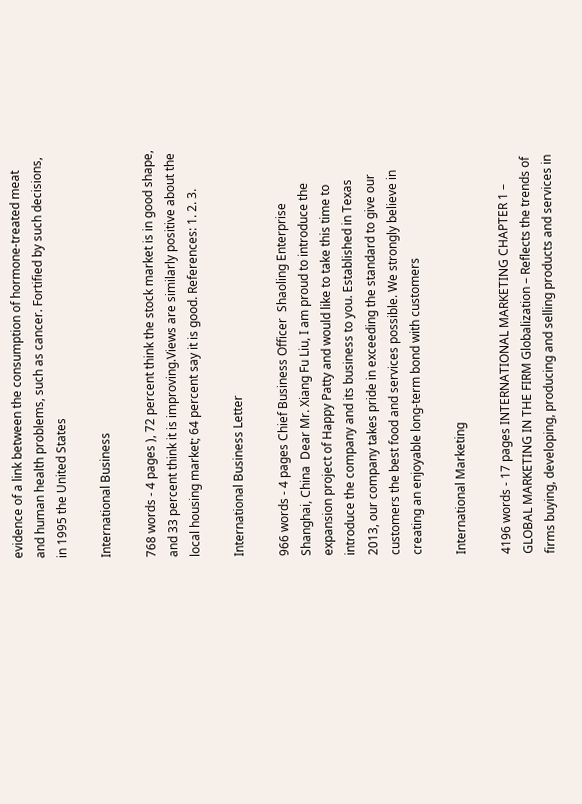evidence of a link between the consumption of hormone-treated meat and human health problems, such as cancer. Fortified by such decisions, in 1995 the United States

International Business

768 words - 4 pages ), 72 percent think the stock market is in good shape, and 33 percent think it is improving.Views are similarly positive about the local housing market; 64 percent say it is good. References: 1. 2. 3.

International Business Letter

966 words - 4 pages Chief Business Officer  Shaoling Enterprise  Shanghai, China  Dear Mr. Xiang Fu Liu, I am proud to introduce the expansion project of Happy Patty and would like to take this time to introduce the company and its business to you. Established in Texas 2013, our company takes pride in exceeding the standard to give our customers the best food and services possible. We strongly believe in creating an enjoyable long-term bond with customers

International Marketing

4196 words - 17 pages INTERNATIONAL MARKETING CHAPTER 1 – GLOBAL MARKETING IN THE FIRM Globalization – Reflects the trends of firms buying, developing, producing and selling products and services in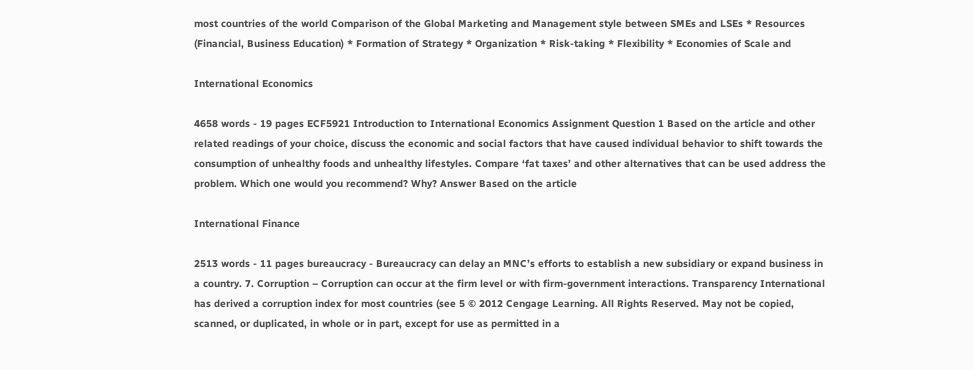most countries of the world Comparison of the Global Marketing and Management style between SMEs and LSEs * Resources (Financial, Business Education) * Formation of Strategy * Organization * Risk-taking * Flexibility * Economies of Scale and

International Economics

4658 words - 19 pages ECF5921 Introduction to International Economics Assignment Question 1 Based on the article and other related readings of your choice, discuss the economic and social factors that have caused individual behavior to shift towards the consumption of unhealthy foods and unhealthy lifestyles. Compare ‘fat taxes’ and other alternatives that can be used address the problem. Which one would you recommend? Why? Answer Based on the article

International Finance

2513 words - 11 pages bureaucracy - Bureaucracy can delay an MNC’s efforts to establish a new subsidiary or expand business in a country. 7. Corruption – Corruption can occur at the firm level or with firm-government interactions. Transparency International has derived a corruption index for most countries (see 5 © 2012 Cengage Learning. All Rights Reserved. May not be copied, scanned, or duplicated, in whole or in part, except for use as permitted in a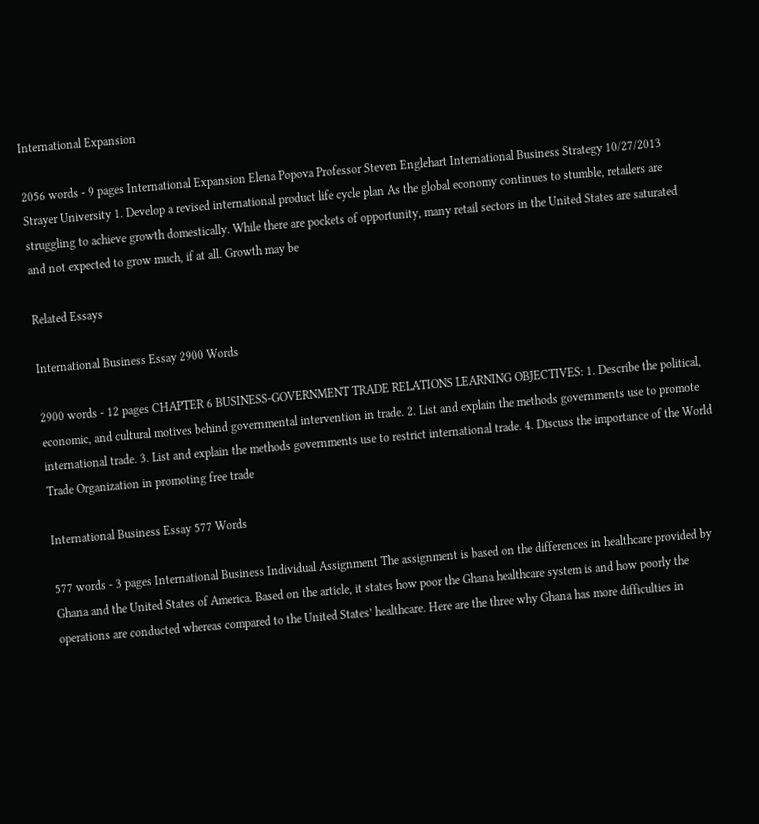International Expansion

2056 words - 9 pages International Expansion Elena Popova Professor Steven Englehart International Business Strategy 10/27/2013 Strayer University 1. Develop a revised international product life cycle plan As the global economy continues to stumble, retailers are struggling to achieve growth domestically. While there are pockets of opportunity, many retail sectors in the United States are saturated and not expected to grow much, if at all. Growth may be

Related Essays

International Business Essay 2900 Words

2900 words - 12 pages CHAPTER 6 BUSINESS-GOVERNMENT TRADE RELATIONS LEARNING OBJECTIVES: 1. Describe the political, economic, and cultural motives behind governmental intervention in trade. 2. List and explain the methods governments use to promote international trade. 3. List and explain the methods governments use to restrict international trade. 4. Discuss the importance of the World Trade Organization in promoting free trade

International Business Essay 577 Words

577 words - 3 pages International Business Individual Assignment The assignment is based on the differences in healthcare provided by Ghana and the United States of America. Based on the article, it states how poor the Ghana healthcare system is and how poorly the operations are conducted whereas compared to the United States’ healthcare. Here are the three why Ghana has more difficulties in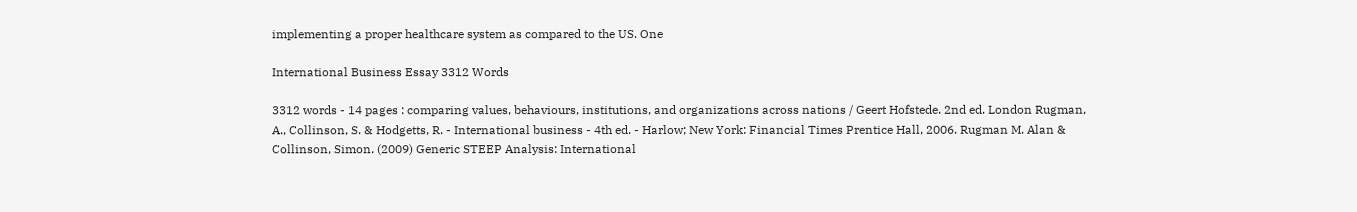implementing a proper healthcare system as compared to the US. One

International Business Essay 3312 Words

3312 words - 14 pages : comparing values, behaviours, institutions, and organizations across nations / Geert Hofstede. 2nd ed. London Rugman, A., Collinson, S. & Hodgetts, R. - International business - 4th ed. - Harlow; New York: Financial Times Prentice Hall, 2006. Rugman M. Alan & Collinson, Simon. (2009) Generic STEEP Analysis: International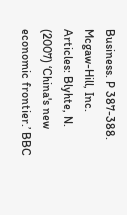Business. P 387-388. Mcgaw-Hill, Inc. Articles: Blyhte, N. (2007) ‘China's new economic frontier.’ BBC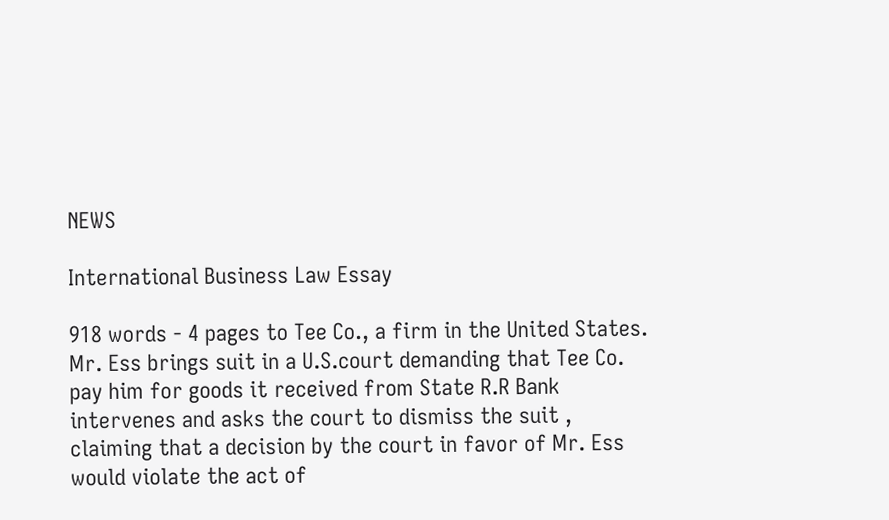NEWS

International Business Law Essay

918 words - 4 pages to Tee Co., a firm in the United States. Mr. Ess brings suit in a U.S.court demanding that Tee Co. pay him for goods it received from State R.R Bank intervenes and asks the court to dismiss the suit , claiming that a decision by the court in favor of Mr. Ess would violate the act of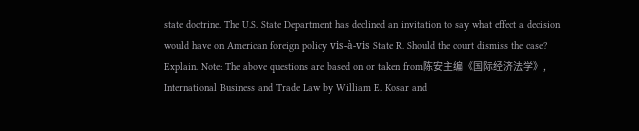state doctrine. The U.S. State Department has declined an invitation to say what effect a decision would have on American foreign policy vis-à-vis State R. Should the court dismiss the case? Explain. Note: The above questions are based on or taken from陈安主编《国际经济法学》, International Business and Trade Law by William E. Kosar and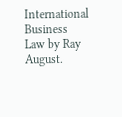International Business Law by Ray August.